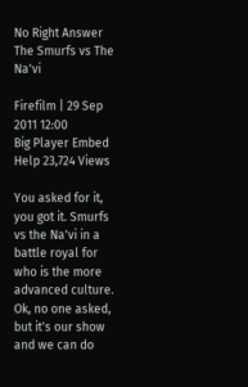No Right Answer
The Smurfs vs The Na'vi

Firefilm | 29 Sep 2011 12:00
Big Player Embed Help 23,724 Views

You asked for it, you got it. Smurfs vs the Na'vi in a battle royal for who is the more advanced culture. Ok, no one asked, but it's our show and we can do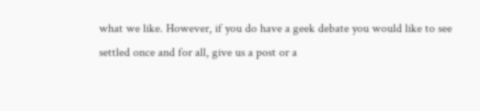what we like. However, if you do have a geek debate you would like to see settled once and for all, give us a post or a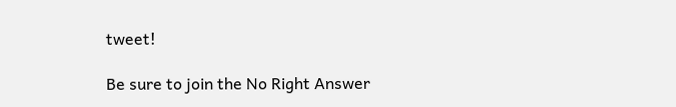tweet!

Be sure to join the No Right Answer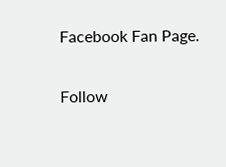Facebook Fan Page.

Follow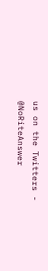us on the Twitters - @NoRiteAnswer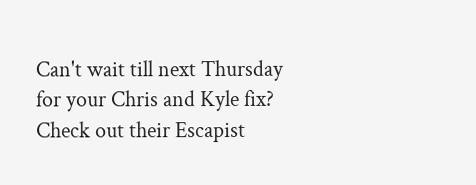Can't wait till next Thursday for your Chris and Kyle fix? Check out their Escapist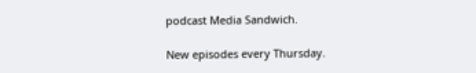podcast Media Sandwich.

New episodes every Thursday.